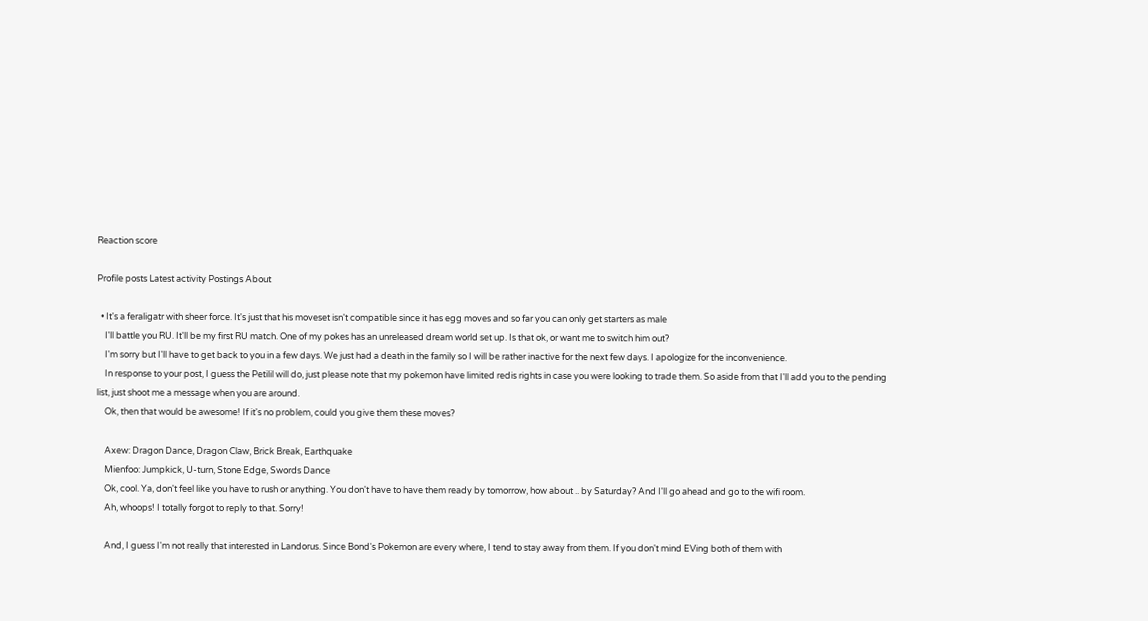Reaction score

Profile posts Latest activity Postings About

  • It's a feraligatr with sheer force. It's just that his moveset isn't compatible since it has egg moves and so far you can only get starters as male
    I'll battle you RU. It'll be my first RU match. One of my pokes has an unreleased dream world set up. Is that ok, or want me to switch him out?
    I'm sorry but I'll have to get back to you in a few days. We just had a death in the family so I will be rather inactive for the next few days. I apologize for the inconvenience.
    In response to your post, I guess the Petilil will do, just please note that my pokemon have limited redis rights in case you were looking to trade them. So aside from that I'll add you to the pending list, just shoot me a message when you are around.
    Ok, then that would be awesome! If it's no problem, could you give them these moves?

    Axew: Dragon Dance, Dragon Claw, Brick Break, Earthquake
    Mienfoo: Jumpkick, U-turn, Stone Edge, Swords Dance
    Ok, cool. Ya, don't feel like you have to rush or anything. You don't have to have them ready by tomorrow, how about .. by Saturday? And I'll go ahead and go to the wifi room.
    Ah, whoops! I totally forgot to reply to that. Sorry!

    And, I guess I'm not really that interested in Landorus. Since Bond's Pokemon are every where, I tend to stay away from them. If you don't mind EVing both of them with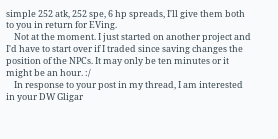simple 252 atk, 252 spe, 6 hp spreads, I'll give them both to you in return for EVing.
    Not at the moment. I just started on another project and I'd have to start over if I traded since saving changes the position of the NPCs. It may only be ten minutes or it might be an hour. :/
    In response to your post in my thread, I am interested in your DW Gligar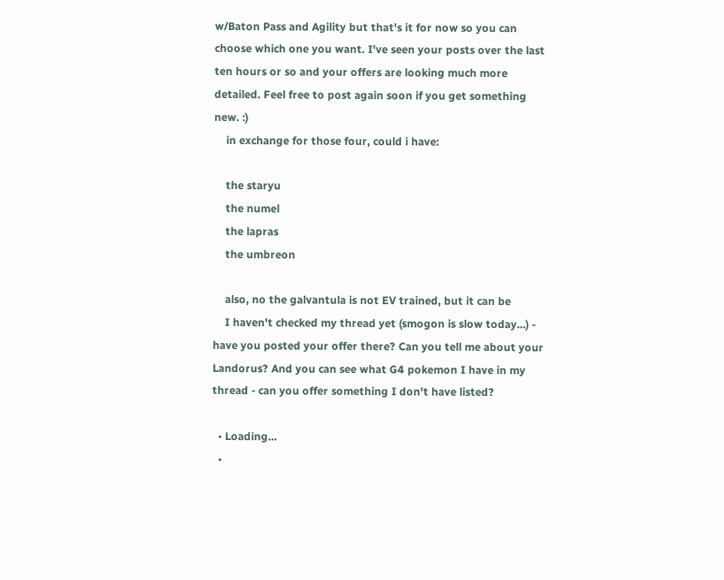w/Baton Pass and Agility but that's it for now so you can choose which one you want. I've seen your posts over the last ten hours or so and your offers are looking much more detailed. Feel free to post again soon if you get something new. :)
    in exchange for those four, could i have:

    the staryu
    the numel
    the lapras
    the umbreon

    also, no the galvantula is not EV trained, but it can be
    I haven't checked my thread yet (smogon is slow today...) - have you posted your offer there? Can you tell me about your Landorus? And you can see what G4 pokemon I have in my thread - can you offer something I don't have listed?

  • Loading…
  •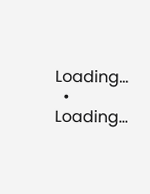Loading…
  • Loading…